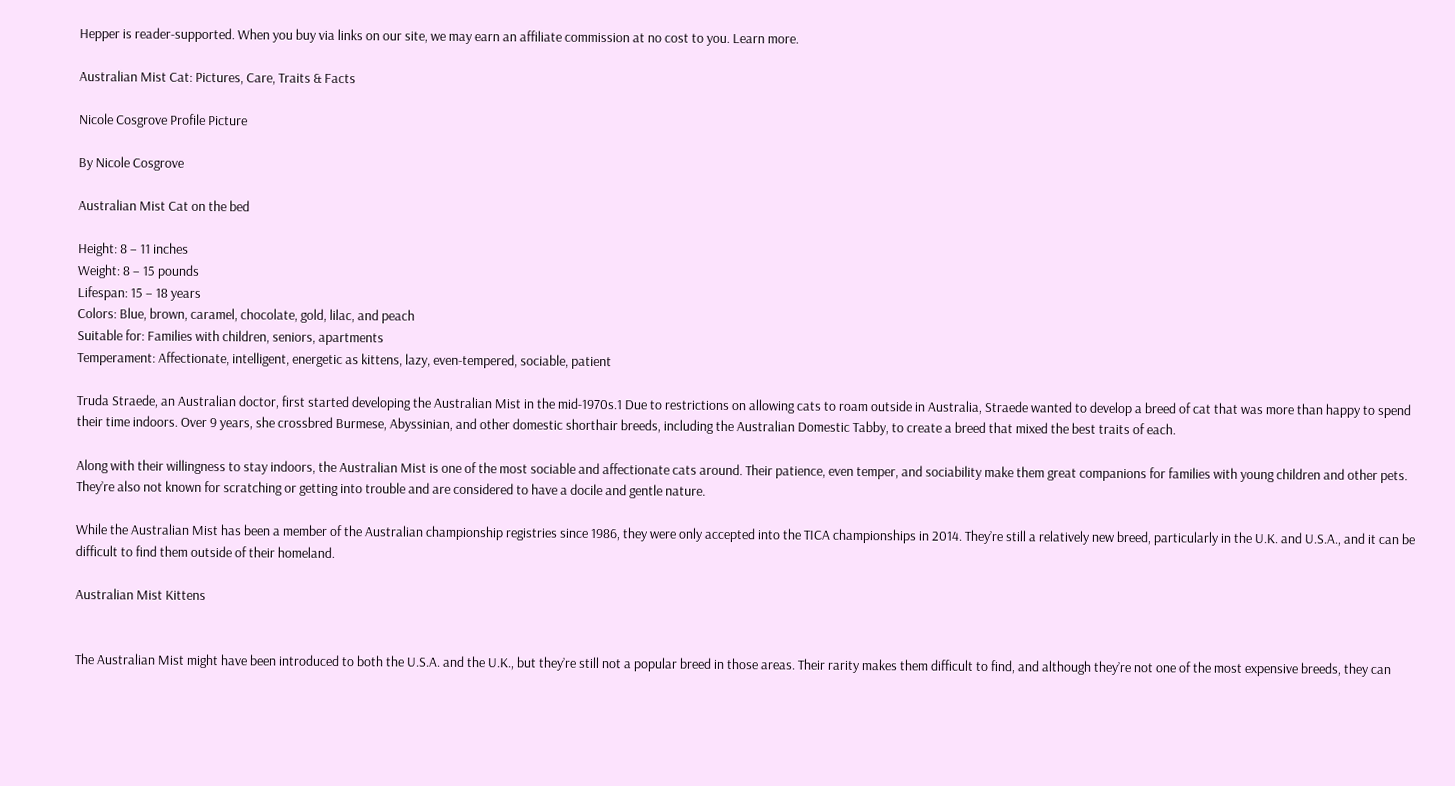Hepper is reader-supported. When you buy via links on our site, we may earn an affiliate commission at no cost to you. Learn more.

Australian Mist Cat: Pictures, Care, Traits & Facts

Nicole Cosgrove Profile Picture

By Nicole Cosgrove

Australian Mist Cat on the bed

Height: 8 – 11 inches
Weight: 8 – 15 pounds
Lifespan: 15 – 18 years
Colors: Blue, brown, caramel, chocolate, gold, lilac, and peach
Suitable for: Families with children, seniors, apartments
Temperament: Affectionate, intelligent, energetic as kittens, lazy, even-tempered, sociable, patient

Truda Straede, an Australian doctor, first started developing the Australian Mist in the mid-1970s.1 Due to restrictions on allowing cats to roam outside in Australia, Straede wanted to develop a breed of cat that was more than happy to spend their time indoors. Over 9 years, she crossbred Burmese, Abyssinian, and other domestic shorthair breeds, including the Australian Domestic Tabby, to create a breed that mixed the best traits of each.

Along with their willingness to stay indoors, the Australian Mist is one of the most sociable and affectionate cats around. Their patience, even temper, and sociability make them great companions for families with young children and other pets. They’re also not known for scratching or getting into trouble and are considered to have a docile and gentle nature.

While the Australian Mist has been a member of the Australian championship registries since 1986, they were only accepted into the TICA championships in 2014. They’re still a relatively new breed, particularly in the U.K. and U.S.A., and it can be difficult to find them outside of their homeland.

Australian Mist Kittens


The Australian Mist might have been introduced to both the U.S.A. and the U.K., but they’re still not a popular breed in those areas. Their rarity makes them difficult to find, and although they’re not one of the most expensive breeds, they can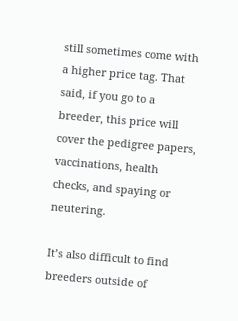still sometimes come with a higher price tag. That said, if you go to a breeder, this price will cover the pedigree papers, vaccinations, health checks, and spaying or neutering.

It’s also difficult to find breeders outside of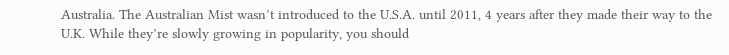Australia. The Australian Mist wasn’t introduced to the U.S.A. until 2011, 4 years after they made their way to the U.K. While they’re slowly growing in popularity, you should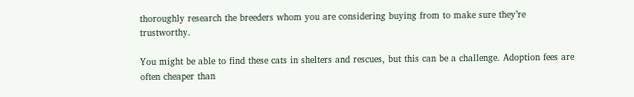thoroughly research the breeders whom you are considering buying from to make sure they’re trustworthy.

You might be able to find these cats in shelters and rescues, but this can be a challenge. Adoption fees are often cheaper than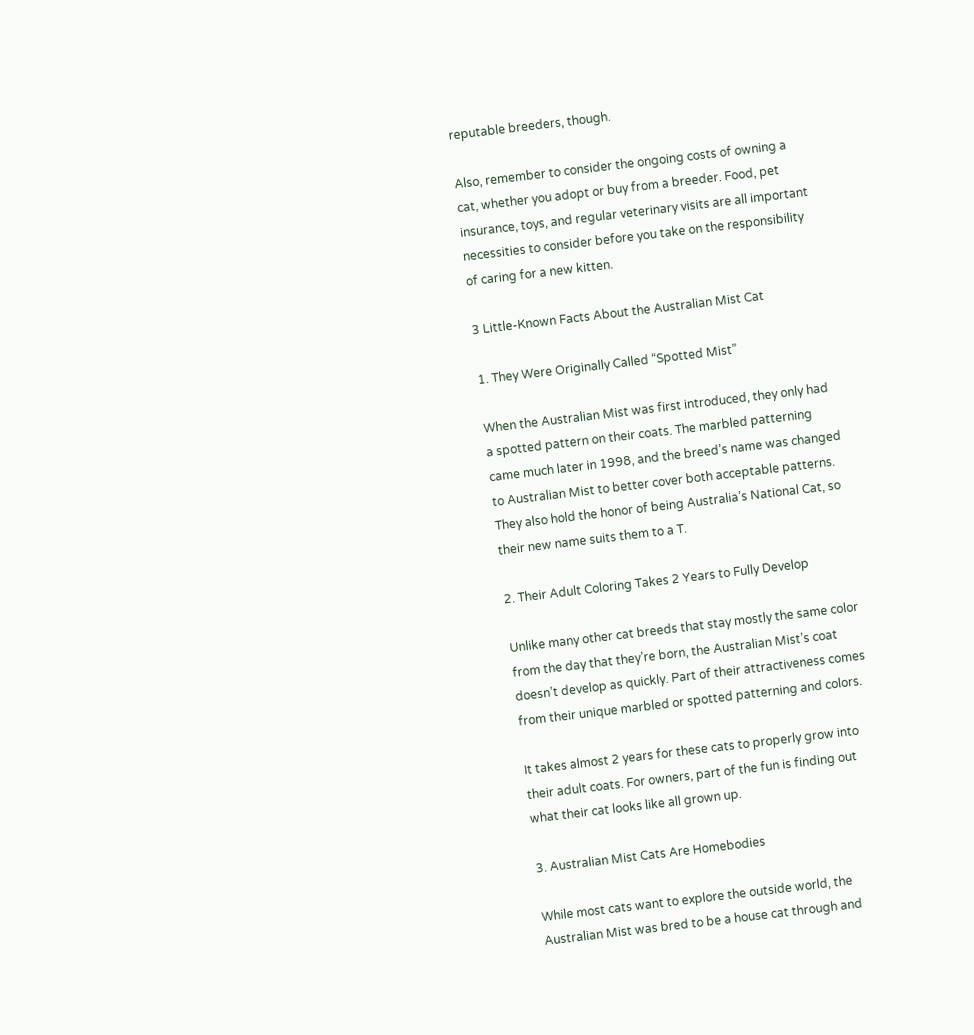reputable breeders, though.

Also, remember to consider the ongoing costs of owning a cat, whether you adopt or buy from a breeder. Food, pet insurance, toys, and regular veterinary visits are all important necessities to consider before you take on the responsibility of caring for a new kitten.

3 Little-Known Facts About the Australian Mist Cat

1. They Were Originally Called “Spotted Mist”

When the Australian Mist was first introduced, they only had a spotted pattern on their coats. The marbled patterning came much later in 1998, and the breed’s name was changed to Australian Mist to better cover both acceptable patterns. They also hold the honor of being Australia’s National Cat, so their new name suits them to a T.

2. Their Adult Coloring Takes 2 Years to Fully Develop

Unlike many other cat breeds that stay mostly the same color from the day that they’re born, the Australian Mist’s coat doesn’t develop as quickly. Part of their attractiveness comes from their unique marbled or spotted patterning and colors.

It takes almost 2 years for these cats to properly grow into their adult coats. For owners, part of the fun is finding out what their cat looks like all grown up.

3. Australian Mist Cats Are Homebodies

While most cats want to explore the outside world, the Australian Mist was bred to be a house cat through and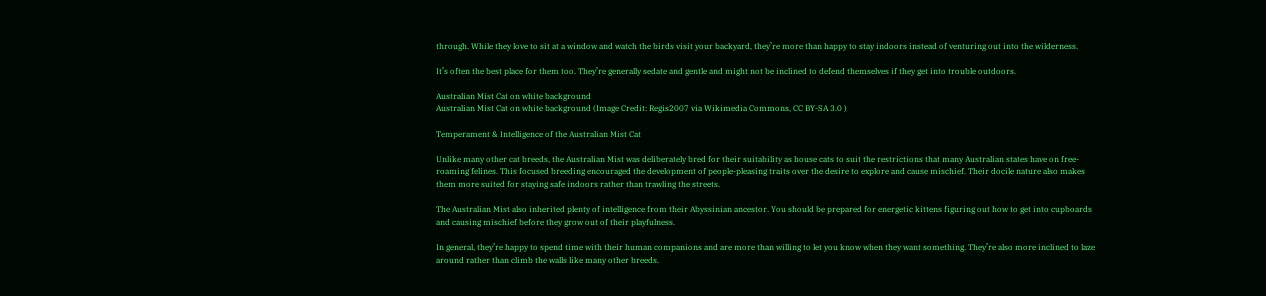through. While they love to sit at a window and watch the birds visit your backyard, they’re more than happy to stay indoors instead of venturing out into the wilderness.

It’s often the best place for them too. They’re generally sedate and gentle and might not be inclined to defend themselves if they get into trouble outdoors.

Australian Mist Cat on white background
Australian Mist Cat on white background (Image Credit: Regis2007 via Wikimedia Commons, CC BY-SA 3.0 )

Temperament & Intelligence of the Australian Mist Cat

Unlike many other cat breeds, the Australian Mist was deliberately bred for their suitability as house cats to suit the restrictions that many Australian states have on free-roaming felines. This focused breeding encouraged the development of people-pleasing traits over the desire to explore and cause mischief. Their docile nature also makes them more suited for staying safe indoors rather than trawling the streets.

The Australian Mist also inherited plenty of intelligence from their Abyssinian ancestor. You should be prepared for energetic kittens figuring out how to get into cupboards and causing mischief before they grow out of their playfulness.

In general, they’re happy to spend time with their human companions and are more than willing to let you know when they want something. They’re also more inclined to laze around rather than climb the walls like many other breeds.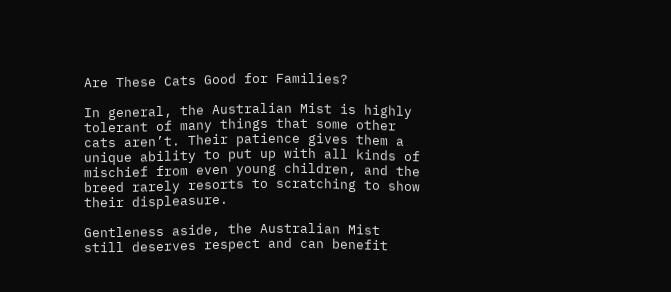Are These Cats Good for Families?

In general, the Australian Mist is highly tolerant of many things that some other cats aren’t. Their patience gives them a unique ability to put up with all kinds of mischief from even young children, and the breed rarely resorts to scratching to show their displeasure.

Gentleness aside, the Australian Mist still deserves respect and can benefit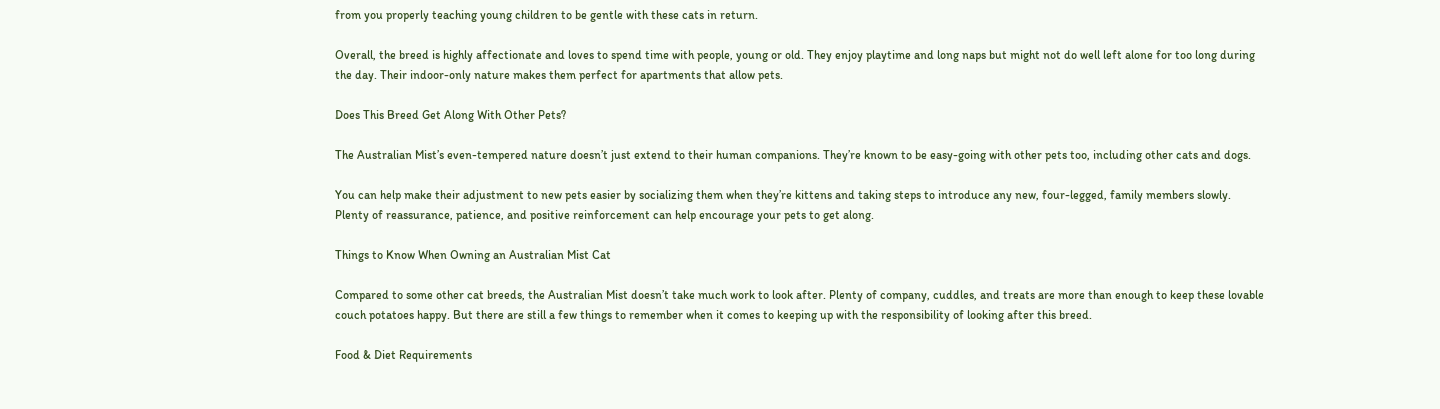from you properly teaching young children to be gentle with these cats in return.

Overall, the breed is highly affectionate and loves to spend time with people, young or old. They enjoy playtime and long naps but might not do well left alone for too long during the day. Their indoor-only nature makes them perfect for apartments that allow pets.

Does This Breed Get Along With Other Pets?

The Australian Mist’s even-tempered nature doesn’t just extend to their human companions. They’re known to be easy-going with other pets too, including other cats and dogs.

You can help make their adjustment to new pets easier by socializing them when they’re kittens and taking steps to introduce any new, four-legged, family members slowly. Plenty of reassurance, patience, and positive reinforcement can help encourage your pets to get along.

Things to Know When Owning an Australian Mist Cat

Compared to some other cat breeds, the Australian Mist doesn’t take much work to look after. Plenty of company, cuddles, and treats are more than enough to keep these lovable couch potatoes happy. But there are still a few things to remember when it comes to keeping up with the responsibility of looking after this breed.

Food & Diet Requirements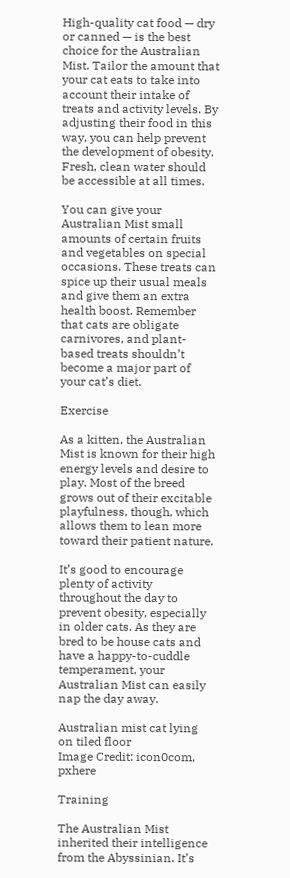High-quality cat food — dry or canned — is the best choice for the Australian Mist. Tailor the amount that your cat eats to take into account their intake of treats and activity levels. By adjusting their food in this way, you can help prevent the development of obesity. Fresh, clean water should be accessible at all times.

You can give your Australian Mist small amounts of certain fruits and vegetables on special occasions. These treats can spice up their usual meals and give them an extra health boost. Remember that cats are obligate carnivores, and plant-based treats shouldn’t become a major part of your cat’s diet.

Exercise

As a kitten, the Australian Mist is known for their high energy levels and desire to play. Most of the breed grows out of their excitable playfulness, though, which allows them to lean more toward their patient nature.

It’s good to encourage plenty of activity throughout the day to prevent obesity, especially in older cats. As they are bred to be house cats and have a happy-to-cuddle temperament, your Australian Mist can easily nap the day away.

Australian mist cat lying on tiled floor
Image Credit: icon0com, pxhere

Training

The Australian Mist inherited their intelligence from the Abyssinian. It’s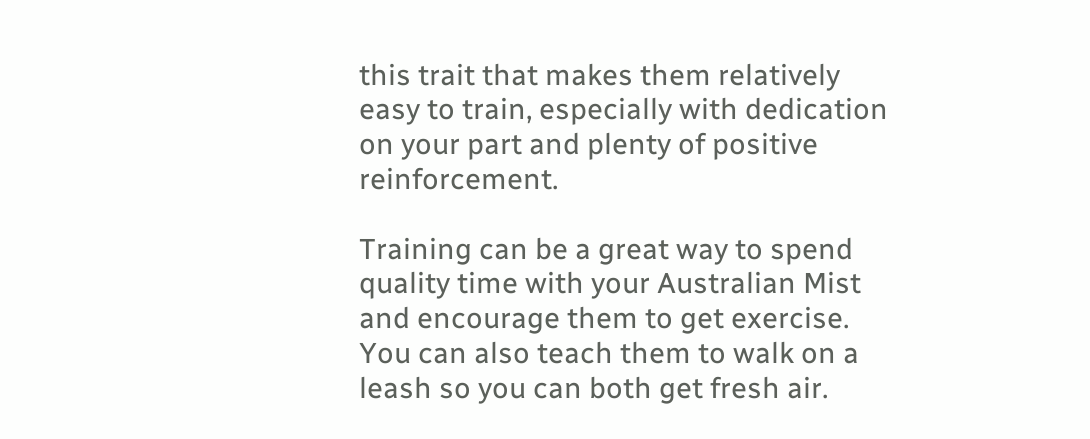this trait that makes them relatively easy to train, especially with dedication on your part and plenty of positive reinforcement.

Training can be a great way to spend quality time with your Australian Mist and encourage them to get exercise. You can also teach them to walk on a leash so you can both get fresh air.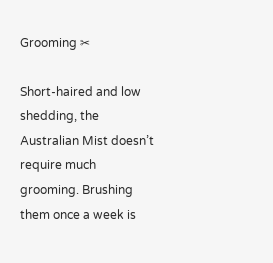Grooming ✂

Short-haired and low shedding, the Australian Mist doesn’t require much grooming. Brushing them once a week is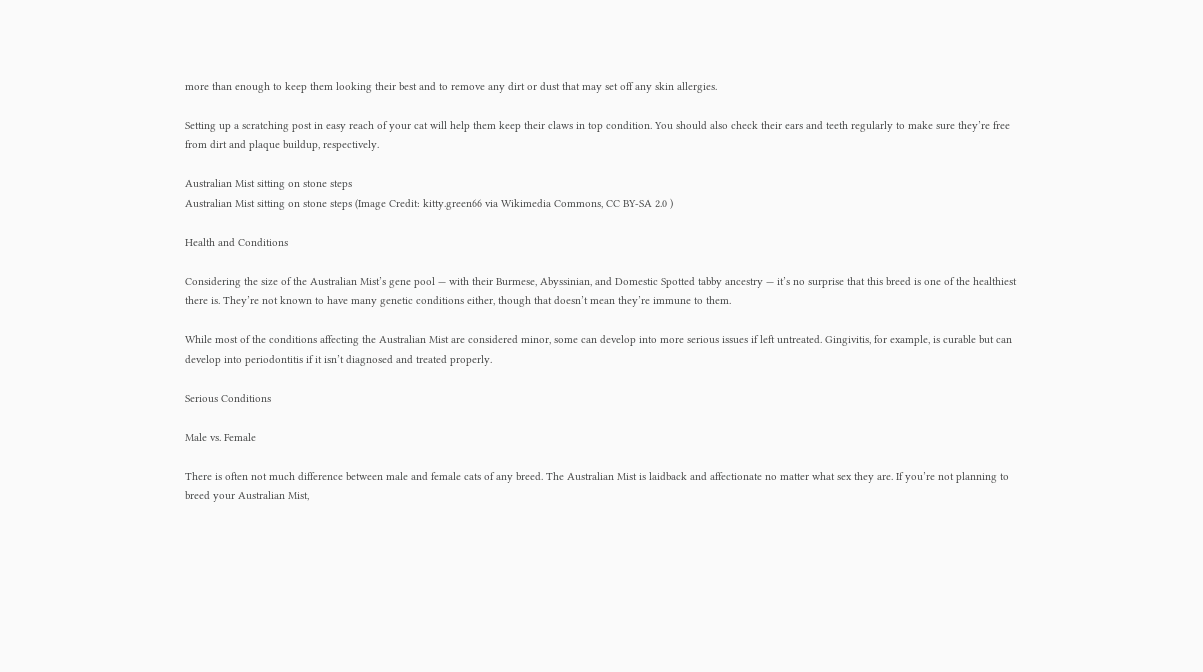more than enough to keep them looking their best and to remove any dirt or dust that may set off any skin allergies.

Setting up a scratching post in easy reach of your cat will help them keep their claws in top condition. You should also check their ears and teeth regularly to make sure they’re free from dirt and plaque buildup, respectively.

Australian Mist sitting on stone steps
Australian Mist sitting on stone steps (Image Credit: kitty.green66 via Wikimedia Commons, CC BY-SA 2.0 )

Health and Conditions

Considering the size of the Australian Mist’s gene pool — with their Burmese, Abyssinian, and Domestic Spotted tabby ancestry — it’s no surprise that this breed is one of the healthiest there is. They’re not known to have many genetic conditions either, though that doesn’t mean they’re immune to them.

While most of the conditions affecting the Australian Mist are considered minor, some can develop into more serious issues if left untreated. Gingivitis, for example, is curable but can develop into periodontitis if it isn’t diagnosed and treated properly.

Serious Conditions

Male vs. Female

There is often not much difference between male and female cats of any breed. The Australian Mist is laidback and affectionate no matter what sex they are. If you’re not planning to breed your Australian Mist,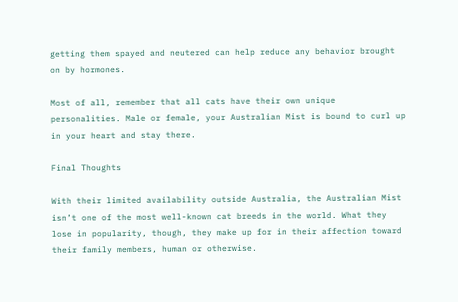getting them spayed and neutered can help reduce any behavior brought on by hormones.

Most of all, remember that all cats have their own unique personalities. Male or female, your Australian Mist is bound to curl up in your heart and stay there.

Final Thoughts

With their limited availability outside Australia, the Australian Mist isn’t one of the most well-known cat breeds in the world. What they lose in popularity, though, they make up for in their affection toward their family members, human or otherwise.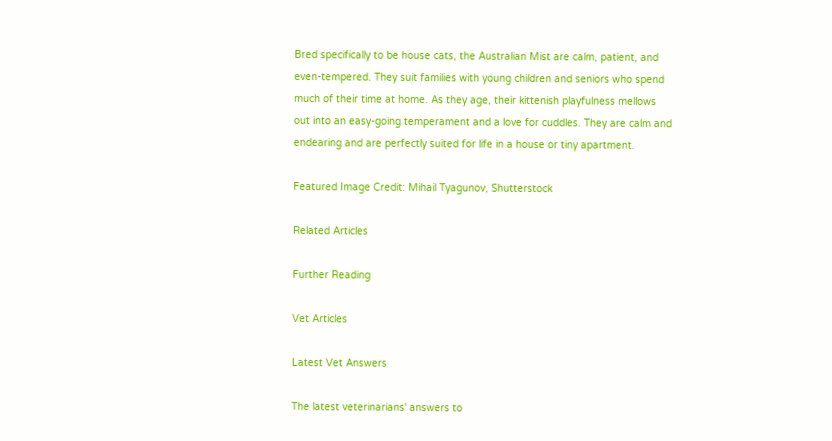Bred specifically to be house cats, the Australian Mist are calm, patient, and even-tempered. They suit families with young children and seniors who spend much of their time at home. As they age, their kittenish playfulness mellows out into an easy-going temperament and a love for cuddles. They are calm and endearing and are perfectly suited for life in a house or tiny apartment.

Featured Image Credit: Mihail Tyagunov, Shutterstock

Related Articles

Further Reading

Vet Articles

Latest Vet Answers

The latest veterinarians' answers to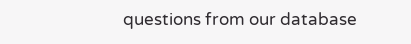questions from our database